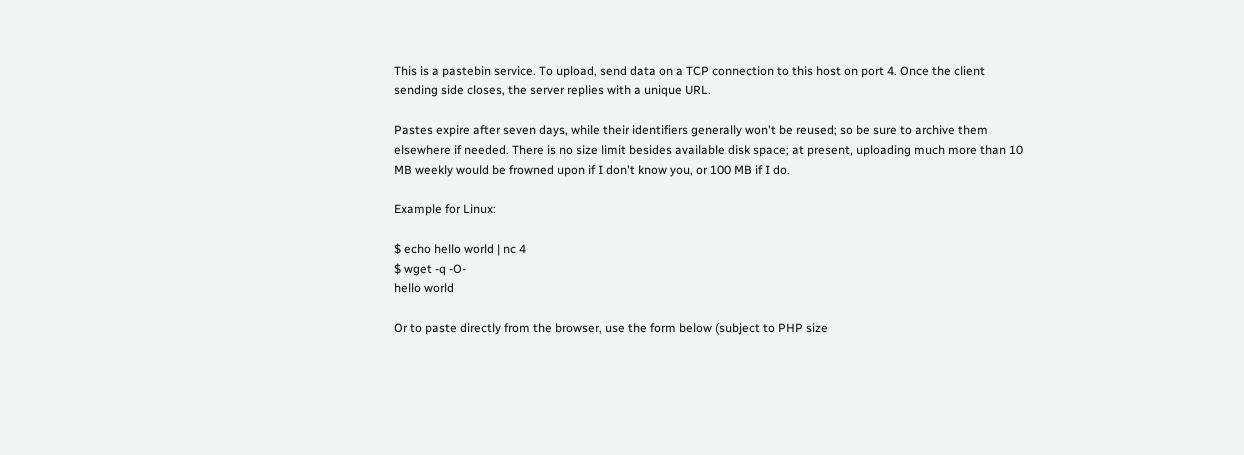This is a pastebin service. To upload, send data on a TCP connection to this host on port 4. Once the client sending side closes, the server replies with a unique URL.

Pastes expire after seven days, while their identifiers generally won't be reused; so be sure to archive them elsewhere if needed. There is no size limit besides available disk space; at present, uploading much more than 10 MB weekly would be frowned upon if I don't know you, or 100 MB if I do.

Example for Linux:

$ echo hello world | nc 4
$ wget -q -O-
hello world

Or to paste directly from the browser, use the form below (subject to PHP size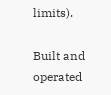limits).

Built and operated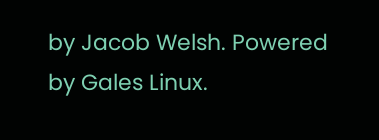by Jacob Welsh. Powered by Gales Linux.